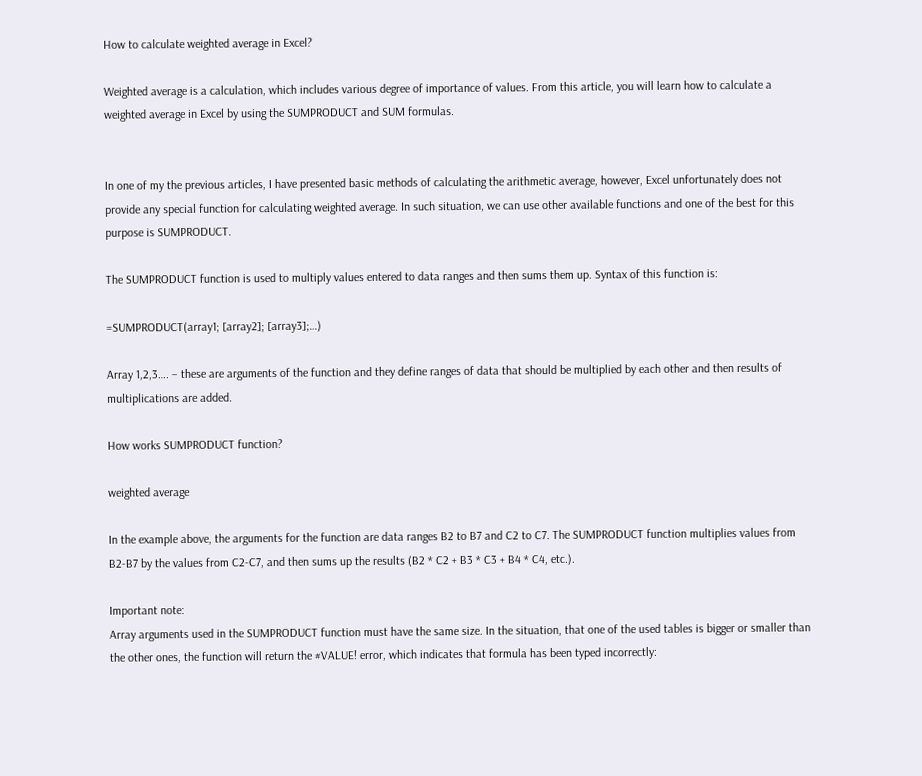How to calculate weighted average in Excel?

Weighted average is a calculation, which includes various degree of importance of values. From this article, you will learn how to calculate a weighted average in Excel by using the SUMPRODUCT and SUM formulas.


In one of my the previous articles, I have presented basic methods of calculating the arithmetic average, however, Excel unfortunately does not provide any special function for calculating weighted average. In such situation, we can use other available functions and one of the best for this purpose is SUMPRODUCT.

The SUMPRODUCT function is used to multiply values entered to data ranges and then sums them up. Syntax of this function is:

=SUMPRODUCT(array1; [array2]; [array3];…)

Array 1,2,3…. – these are arguments of the function and they define ranges of data that should be multiplied by each other and then results of multiplications are added.

How works SUMPRODUCT function?

weighted average

In the example above, the arguments for the function are data ranges B2 to B7 and C2 to C7. The SUMPRODUCT function multiplies values from B2-B7 by the values from C2-C7, and then sums up the results (B2 * C2 + B3 * C3 + B4 * C4, etc.).

Important note:
Array arguments used in the SUMPRODUCT function must have the same size. In the situation, that one of the used tables is bigger or smaller than the other ones, the function will return the #VALUE! error, which indicates that formula has been typed incorrectly: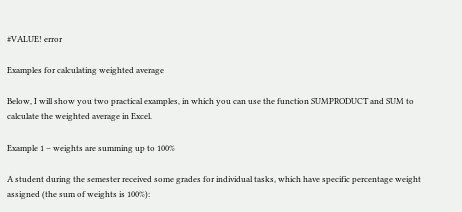#VALUE! error

Examples for calculating weighted average

Below, I will show you two practical examples, in which you can use the function SUMPRODUCT and SUM to calculate the weighted average in Excel.

Example 1 – weights are summing up to 100%

A student during the semester received some grades for individual tasks, which have specific percentage weight assigned (the sum of weights is 100%):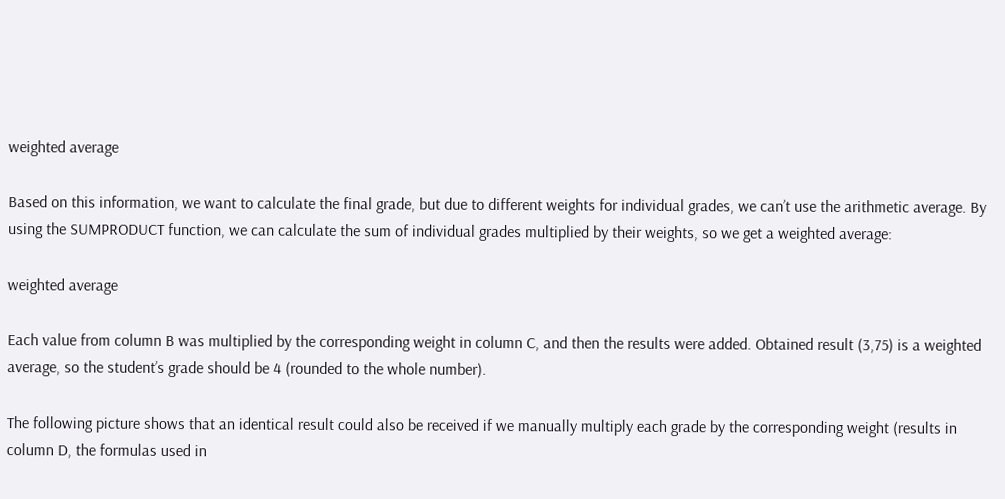weighted average

Based on this information, we want to calculate the final grade, but due to different weights for individual grades, we can’t use the arithmetic average. By using the SUMPRODUCT function, we can calculate the sum of individual grades multiplied by their weights, so we get a weighted average:

weighted average

Each value from column B was multiplied by the corresponding weight in column C, and then the results were added. Obtained result (3,75) is a weighted average, so the student’s grade should be 4 (rounded to the whole number).

The following picture shows that an identical result could also be received if we manually multiply each grade by the corresponding weight (results in column D, the formulas used in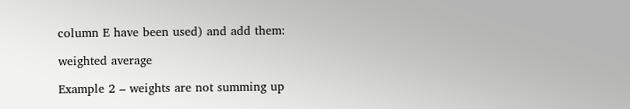column E have been used) and add them:

weighted average

Example 2 – weights are not summing up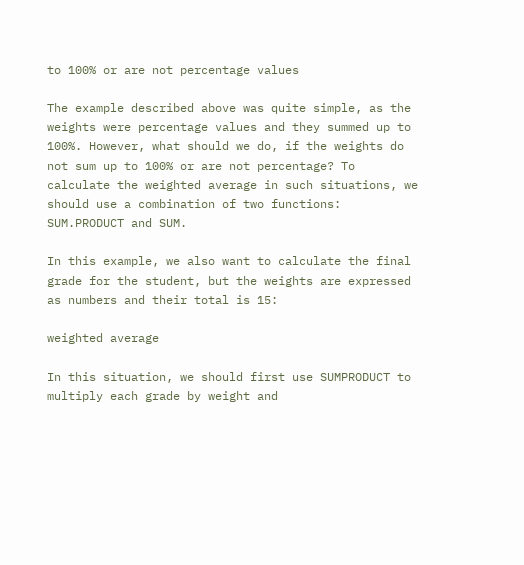to 100% or are not percentage values

The example described above was quite simple, as the weights were percentage values and they summed up to 100%. However, what should we do, if the weights do not sum up to 100% or are not percentage? To calculate the weighted average in such situations, we should use a combination of two functions: SUM.PRODUCT and SUM.

In this example, we also want to calculate the final grade for the student, but the weights are expressed as numbers and their total is 15:

weighted average

In this situation, we should first use SUMPRODUCT to multiply each grade by weight and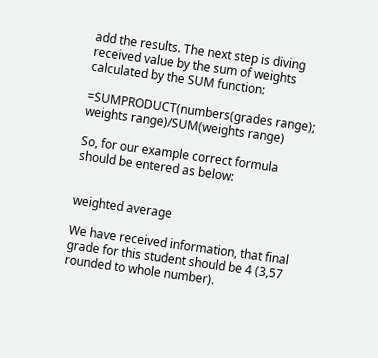add the results. The next step is diving received value by the sum of weights calculated by the SUM function:

=SUMPRODUCT(numbers(grades range); weights range)/SUM(weights range)

So, for our example correct formula should be entered as below:


weighted average

We have received information, that final grade for this student should be 4 (3,57 rounded to whole number).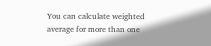You can calculate weighted average for more than one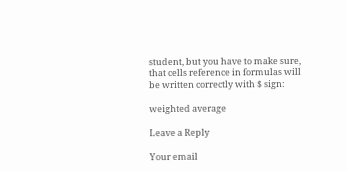student, but you have to make sure, that cells reference in formulas will be written correctly with $ sign:

weighted average

Leave a Reply

Your email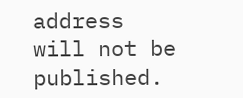address will not be published.